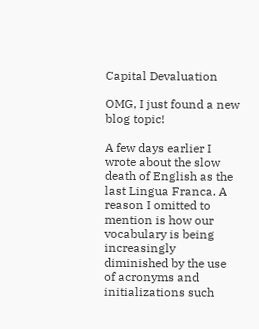Capital Devaluation

OMG, I just found a new blog topic!

A few days earlier I wrote about the slow death of English as the last Lingua Franca. A reason I omitted to mention is how our vocabulary is being increasingly diminished by the use of acronyms and initializations such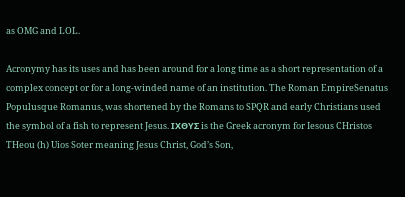as OMG and LOL.

Acronymy has its uses and has been around for a long time as a short representation of a complex concept or for a long-winded name of an institution. The Roman EmpireSenatus Populusque Romanus, was shortened by the Romans to SPQR and early Christians used the symbol of a fish to represent Jesus. ΙΧΘΥΣ is the Greek acronym for Iesous CHristos THeou (h) Uios Soter meaning Jesus Christ, God’s Son,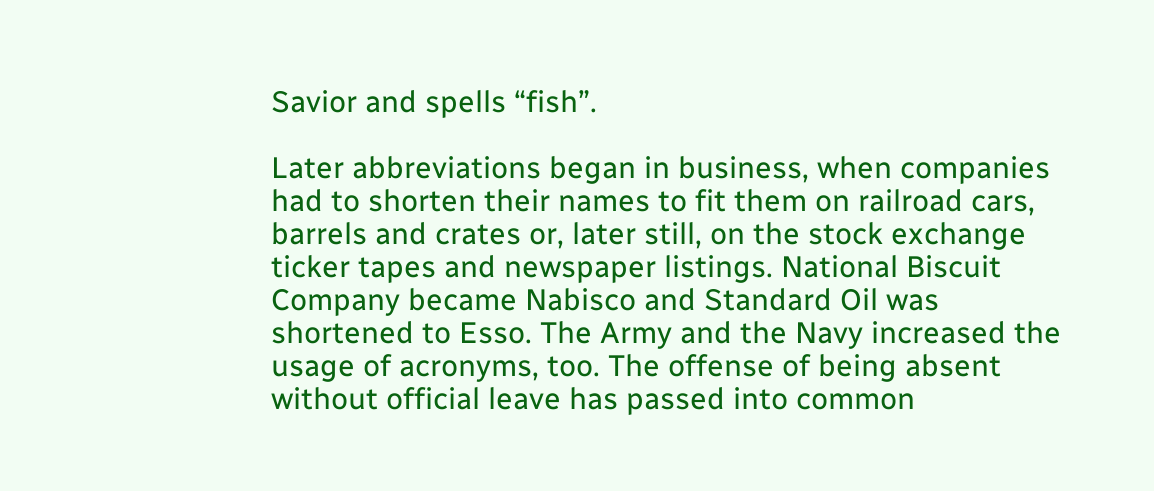Savior and spells “fish”.

Later abbreviations began in business, when companies had to shorten their names to fit them on railroad cars, barrels and crates or, later still, on the stock exchange ticker tapes and newspaper listings. National Biscuit Company became Nabisco and Standard Oil was shortened to Esso. The Army and the Navy increased the usage of acronyms, too. The offense of being absent without official leave has passed into common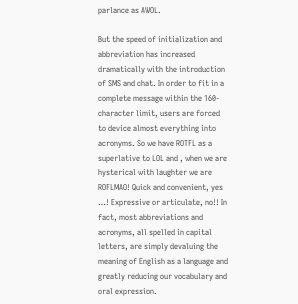parlance as AWOL.

But the speed of initialization and abbreviation has increased dramatically with the introduction of SMS and chat. In order to fit in a complete message within the 160-character limit, users are forced to device almost everything into acronyms. So we have ROTFL as a superlative to LOL and , when we are hysterical with laughter we are ROFLMAO! Quick and convenient, yes …! Expressive or articulate, no!! In fact, most abbreviations and acronyms, all spelled in capital letters, are simply devaluing the meaning of English as a language and greatly reducing our vocabulary and oral expression.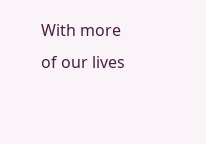With more of our lives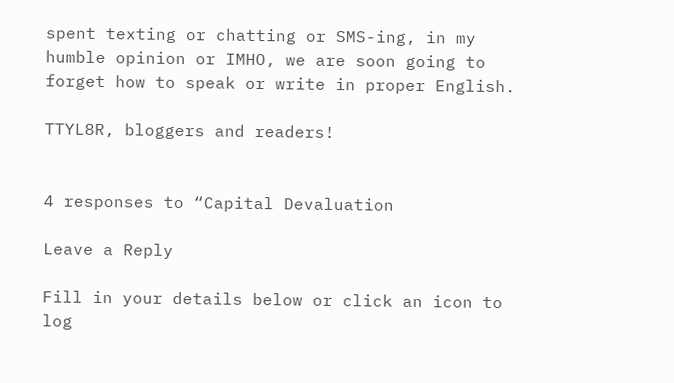spent texting or chatting or SMS-ing, in my humble opinion or IMHO, we are soon going to forget how to speak or write in proper English.

TTYL8R, bloggers and readers!


4 responses to “Capital Devaluation

Leave a Reply

Fill in your details below or click an icon to log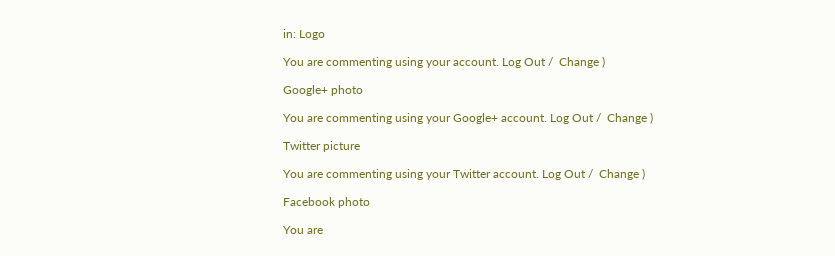in: Logo

You are commenting using your account. Log Out /  Change )

Google+ photo

You are commenting using your Google+ account. Log Out /  Change )

Twitter picture

You are commenting using your Twitter account. Log Out /  Change )

Facebook photo

You are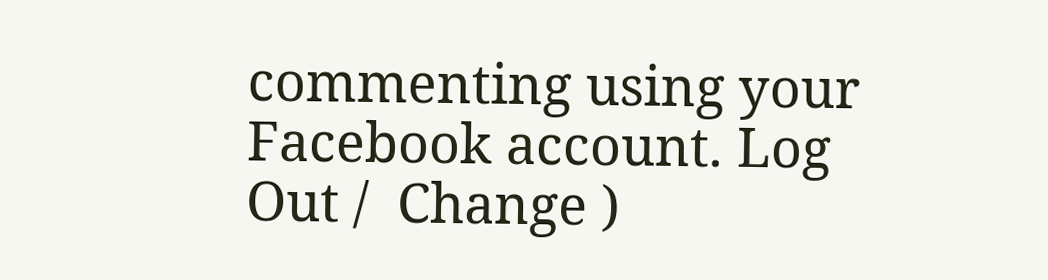commenting using your Facebook account. Log Out /  Change )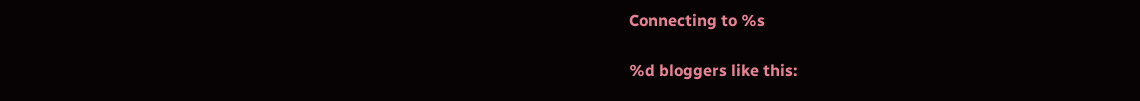Connecting to %s

%d bloggers like this: